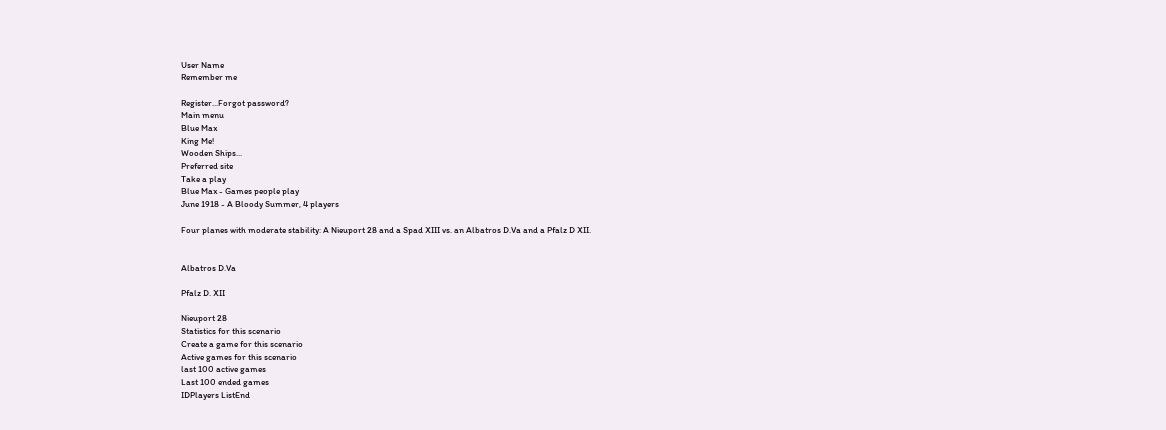User Name
Remember me

Register...Forgot password?
Main menu
Blue Max
King Me!
Wooden Ships...
Preferred site
Take a play
Blue Max - Games people play
June 1918 - A Bloody Summer, 4 players

Four planes with moderate stability: A Nieuport 28 and a Spad XIII vs. an Albatros D.Va and a Pfalz D XII.


Albatros D.Va

Pfalz D. XII

Nieuport 28
Statistics for this scenario
Create a game for this scenario
Active games for this scenario
last 100 active games
Last 100 ended games
IDPlayers ListEnd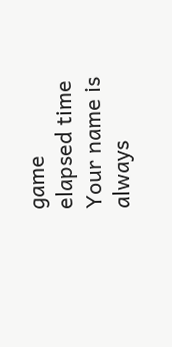game
elapsed time
Your name is always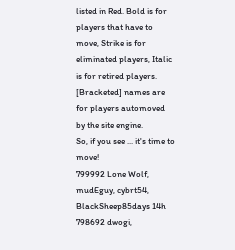listed in Red. Bold is for players that have to move, Strike is for eliminated players, Italic is for retired players. [Bracketed] names are for players automoved by the site engine.
So, if you see ... it's time to move!
799992 Lone Wolf, mudEguy, cybrt54, BlackSheep85days 14h
798692 dwogi,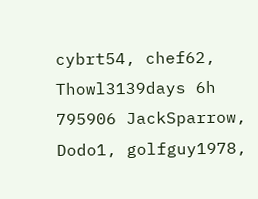cybrt54, chef62, Thowl3139days 6h
795906 JackSparrow, Dodo1, golfguy1978,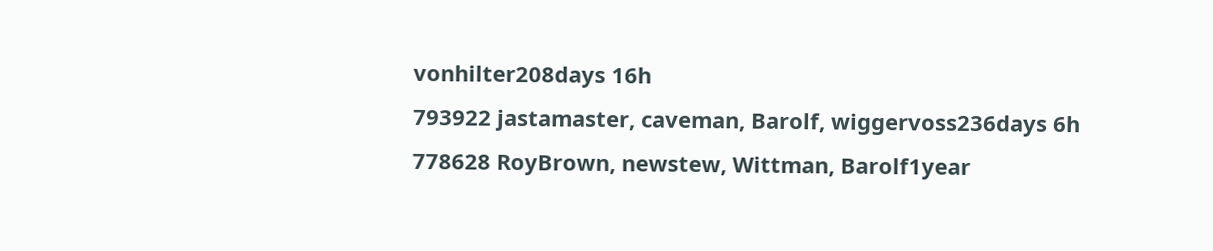vonhilter208days 16h
793922 jastamaster, caveman, Barolf, wiggervoss236days 6h
778628 RoyBrown, newstew, Wittman, Barolf1year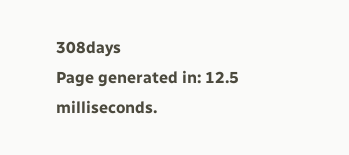308days
Page generated in: 12.5 milliseconds.